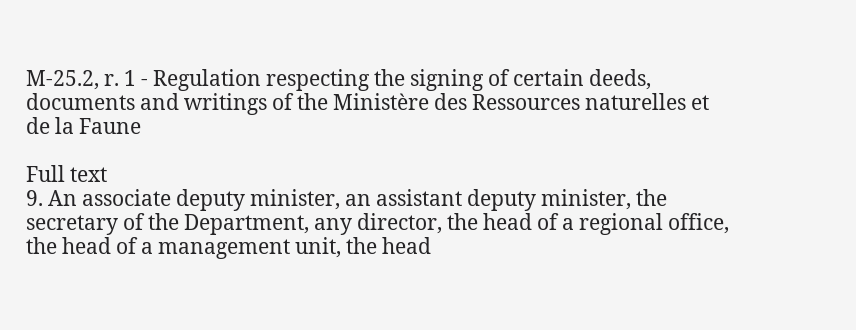M-25.2, r. 1 - Regulation respecting the signing of certain deeds, documents and writings of the Ministère des Ressources naturelles et de la Faune

Full text
9. An associate deputy minister, an assistant deputy minister, the secretary of the Department, any director, the head of a regional office, the head of a management unit, the head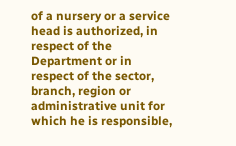of a nursery or a service head is authorized, in respect of the Department or in respect of the sector, branch, region or administrative unit for which he is responsible,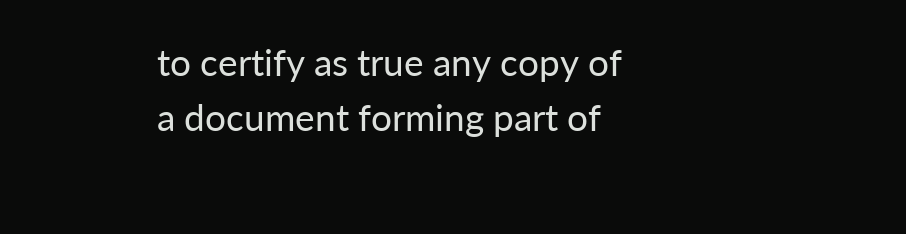to certify as true any copy of a document forming part of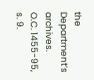the Department’s archives.
O.C. 1455-95, s. 9.